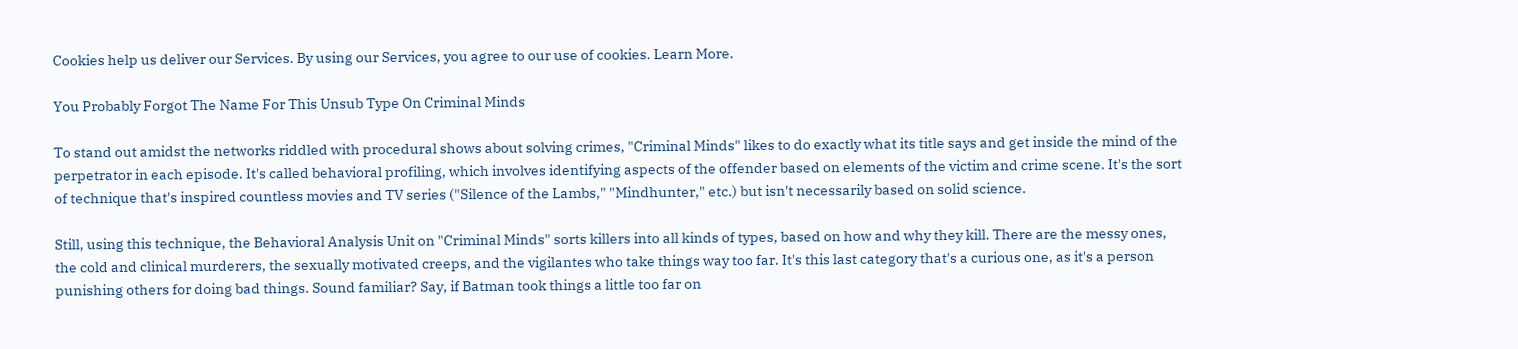Cookies help us deliver our Services. By using our Services, you agree to our use of cookies. Learn More.

You Probably Forgot The Name For This Unsub Type On Criminal Minds

To stand out amidst the networks riddled with procedural shows about solving crimes, "Criminal Minds" likes to do exactly what its title says and get inside the mind of the perpetrator in each episode. It's called behavioral profiling, which involves identifying aspects of the offender based on elements of the victim and crime scene. It's the sort of technique that's inspired countless movies and TV series ("Silence of the Lambs," "Mindhunter," etc.) but isn't necessarily based on solid science.

Still, using this technique, the Behavioral Analysis Unit on "Criminal Minds" sorts killers into all kinds of types, based on how and why they kill. There are the messy ones, the cold and clinical murderers, the sexually motivated creeps, and the vigilantes who take things way too far. It's this last category that's a curious one, as it's a person punishing others for doing bad things. Sound familiar? Say, if Batman took things a little too far on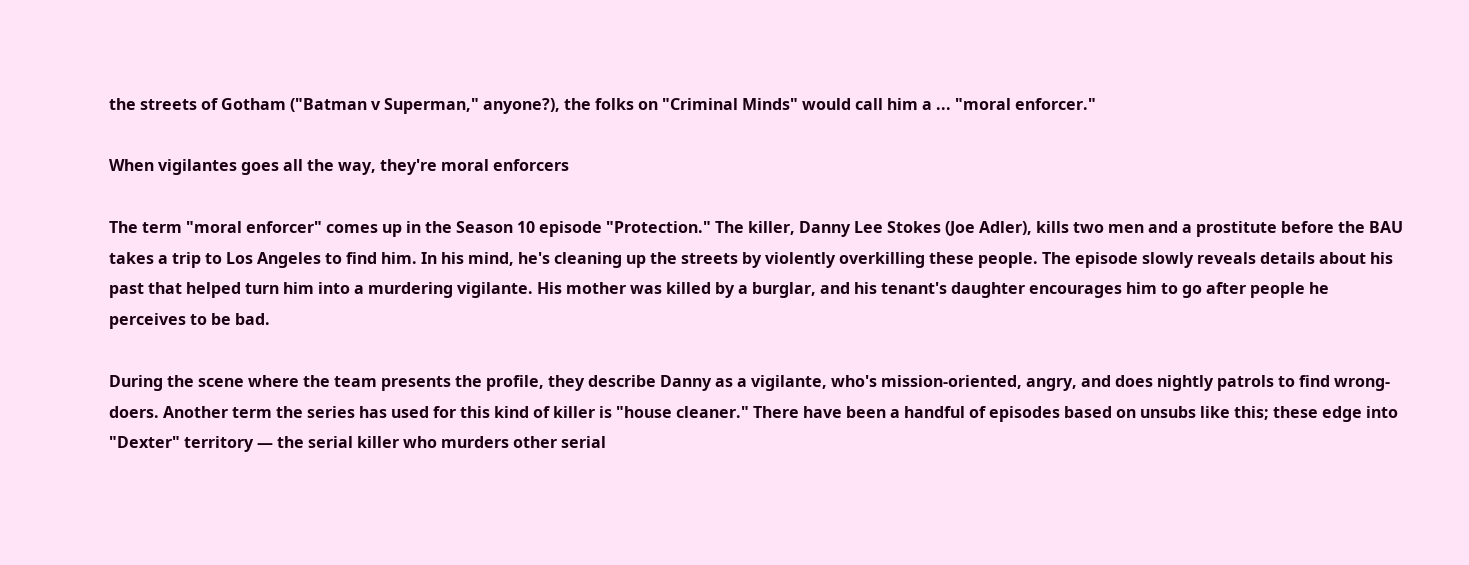the streets of Gotham ("Batman v Superman," anyone?), the folks on "Criminal Minds" would call him a ... "moral enforcer."

When vigilantes goes all the way, they're moral enforcers

The term "moral enforcer" comes up in the Season 10 episode "Protection." The killer, Danny Lee Stokes (Joe Adler), kills two men and a prostitute before the BAU takes a trip to Los Angeles to find him. In his mind, he's cleaning up the streets by violently overkilling these people. The episode slowly reveals details about his past that helped turn him into a murdering vigilante. His mother was killed by a burglar, and his tenant's daughter encourages him to go after people he perceives to be bad.

During the scene where the team presents the profile, they describe Danny as a vigilante, who's mission-oriented, angry, and does nightly patrols to find wrong-doers. Another term the series has used for this kind of killer is "house cleaner." There have been a handful of episodes based on unsubs like this; these edge into "Dexter" territory — the serial killer who murders other serial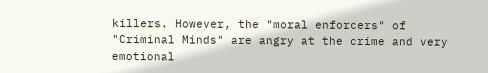killers. However, the "moral enforcers" of "Criminal Minds" are angry at the crime and very emotional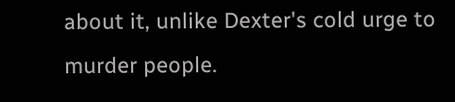about it, unlike Dexter's cold urge to murder people.